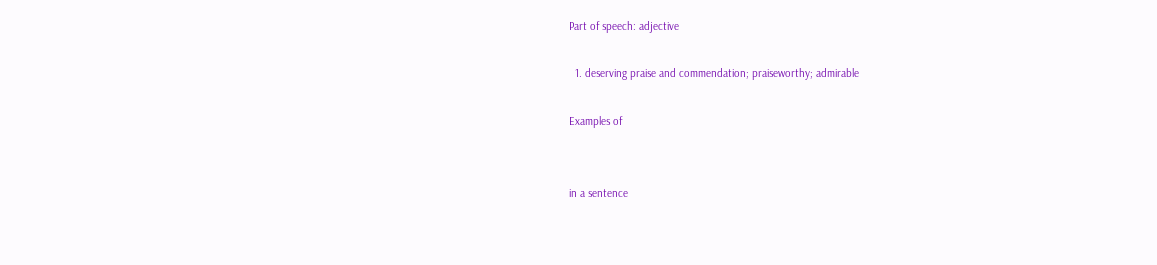Part of speech: adjective

  1. deserving praise and commendation; praiseworthy; admirable

Examples of


in a sentence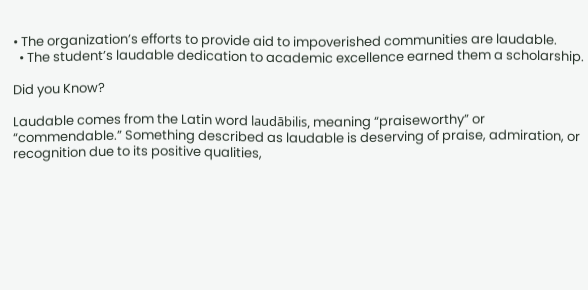• The organization’s efforts to provide aid to impoverished communities are laudable.
  • The student’s laudable dedication to academic excellence earned them a scholarship.

Did you Know?

Laudable comes from the Latin word laudābilis, meaning “praiseworthy” or “commendable.” Something described as laudable is deserving of praise, admiration, or recognition due to its positive qualities,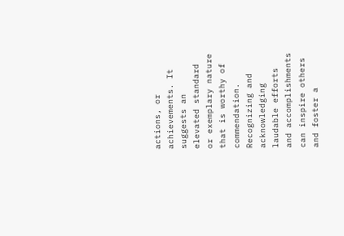actions, or achievements. It suggests an elevated standard or exemplary nature that is worthy of commendation. Recognizing and acknowledging laudable efforts and accomplishments can inspire others and foster a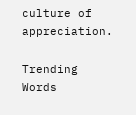culture of appreciation.

Trending Words